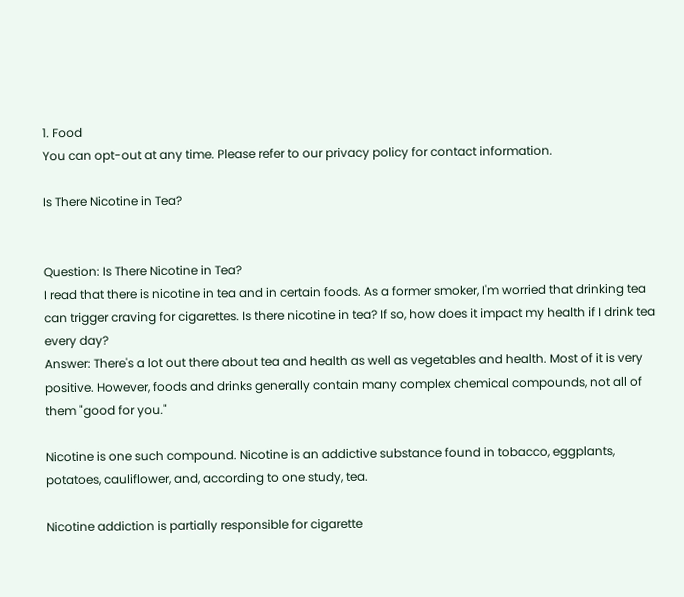1. Food
You can opt-out at any time. Please refer to our privacy policy for contact information.

Is There Nicotine in Tea?


Question: Is There Nicotine in Tea?
I read that there is nicotine in tea and in certain foods. As a former smoker, I'm worried that drinking tea can trigger craving for cigarettes. Is there nicotine in tea? If so, how does it impact my health if I drink tea every day?
Answer: There's a lot out there about tea and health as well as vegetables and health. Most of it is very positive. However, foods and drinks generally contain many complex chemical compounds, not all of them "good for you."

Nicotine is one such compound. Nicotine is an addictive substance found in tobacco, eggplants, potatoes, cauliflower, and, according to one study, tea.

Nicotine addiction is partially responsible for cigarette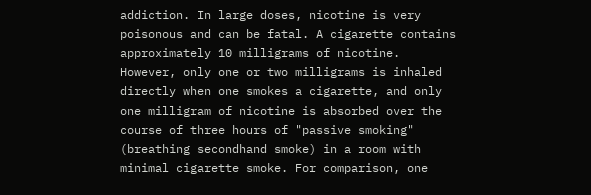addiction. In large doses, nicotine is very poisonous and can be fatal. A cigarette contains approximately 10 milligrams of nicotine. However, only one or two milligrams is inhaled directly when one smokes a cigarette, and only one milligram of nicotine is absorbed over the course of three hours of "passive smoking" (breathing secondhand smoke) in a room with minimal cigarette smoke. For comparison, one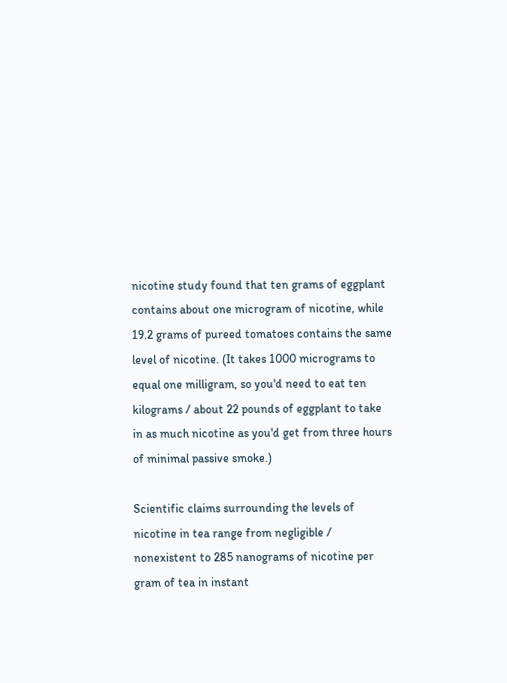nicotine study found that ten grams of eggplant contains about one microgram of nicotine, while 19.2 grams of pureed tomatoes contains the same level of nicotine. (It takes 1000 micrograms to equal one milligram, so you'd need to eat ten kilograms / about 22 pounds of eggplant to take in as much nicotine as you'd get from three hours of minimal passive smoke.)

Scientific claims surrounding the levels of nicotine in tea range from negligible / nonexistent to 285 nanograms of nicotine per gram of tea in instant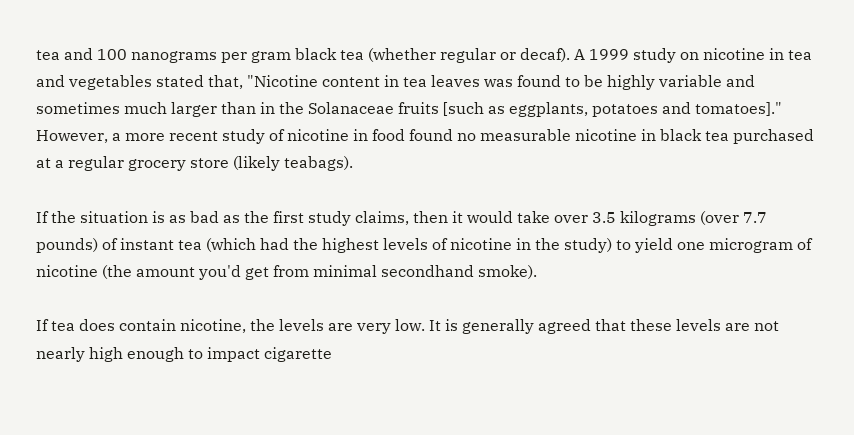tea and 100 nanograms per gram black tea (whether regular or decaf). A 1999 study on nicotine in tea and vegetables stated that, "Nicotine content in tea leaves was found to be highly variable and sometimes much larger than in the Solanaceae fruits [such as eggplants, potatoes and tomatoes]." However, a more recent study of nicotine in food found no measurable nicotine in black tea purchased at a regular grocery store (likely teabags).

If the situation is as bad as the first study claims, then it would take over 3.5 kilograms (over 7.7 pounds) of instant tea (which had the highest levels of nicotine in the study) to yield one microgram of nicotine (the amount you'd get from minimal secondhand smoke).

If tea does contain nicotine, the levels are very low. It is generally agreed that these levels are not nearly high enough to impact cigarette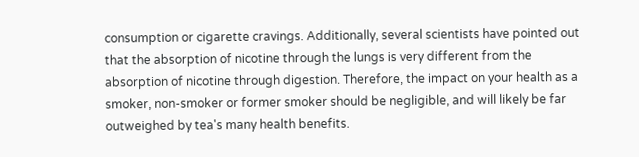consumption or cigarette cravings. Additionally, several scientists have pointed out that the absorption of nicotine through the lungs is very different from the absorption of nicotine through digestion. Therefore, the impact on your health as a smoker, non-smoker or former smoker should be negligible, and will likely be far outweighed by tea's many health benefits.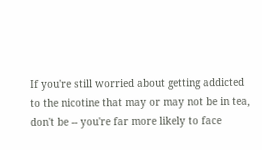If you're still worried about getting addicted to the nicotine that may or may not be in tea, don't be -- you're far more likely to face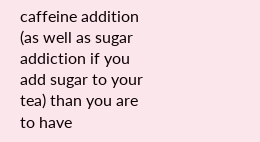caffeine addition (as well as sugar addiction if you add sugar to your tea) than you are to have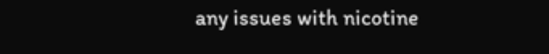any issues with nicotine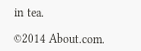in tea.

©2014 About.com.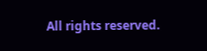All rights reserved.